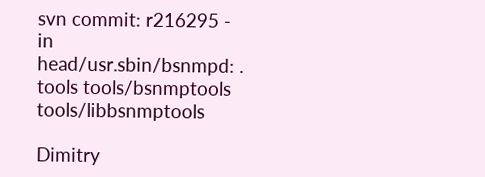svn commit: r216295 - in head/usr.sbin/bsnmpd: . tools tools/bsnmptools tools/libbsnmptools

Dimitry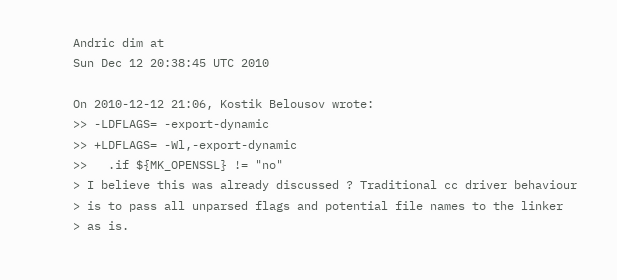Andric dim at
Sun Dec 12 20:38:45 UTC 2010

On 2010-12-12 21:06, Kostik Belousov wrote:
>> -LDFLAGS= -export-dynamic
>> +LDFLAGS= -Wl,-export-dynamic
>>   .if ${MK_OPENSSL} != "no"
> I believe this was already discussed ? Traditional cc driver behaviour
> is to pass all unparsed flags and potential file names to the linker
> as is.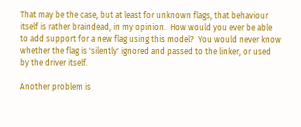That may be the case, but at least for unknown flags, that behaviour
itself is rather braindead, in my opinion.  How would you ever be able
to add support for a new flag using this model?  You would never know
whether the flag is 'silently' ignored and passed to the linker, or used
by the driver itself.

Another problem is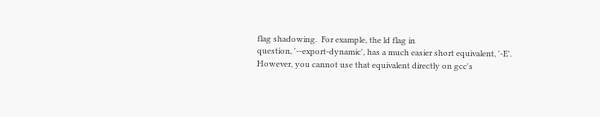flag shadowing.  For example, the ld flag in
question, '--export-dynamic', has a much easier short equivalent, '-E'.
However, you cannot use that equivalent directly on gcc's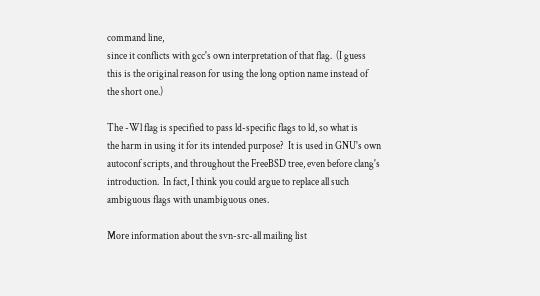command line,
since it conflicts with gcc's own interpretation of that flag.  (I guess
this is the original reason for using the long option name instead of
the short one.)

The -Wl flag is specified to pass ld-specific flags to ld, so what is
the harm in using it for its intended purpose?  It is used in GNU's own
autoconf scripts, and throughout the FreeBSD tree, even before clang's
introduction.  In fact, I think you could argue to replace all such
ambiguous flags with unambiguous ones.

More information about the svn-src-all mailing list